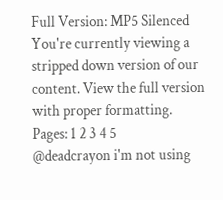Full Version: MP5 Silenced
You're currently viewing a stripped down version of our content. View the full version with proper formatting.
Pages: 1 2 3 4 5
@deadcrayon i'm not using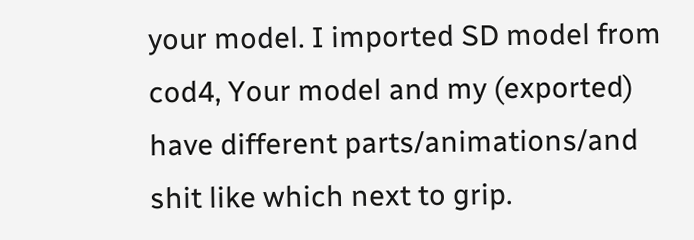your model. I imported SD model from cod4, Your model and my (exported) have different parts/animations/and shit like which next to grip.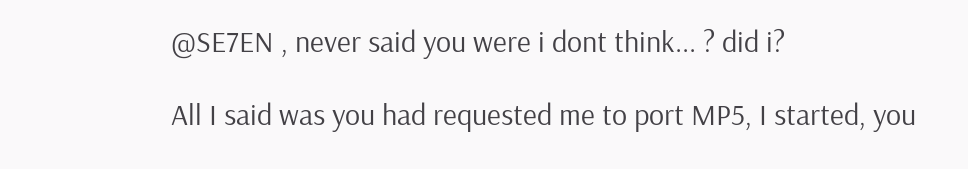@SE7EN , never said you were i dont think... ? did i?

All I said was you had requested me to port MP5, I started, you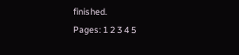finished.
Pages: 1 2 3 4 5